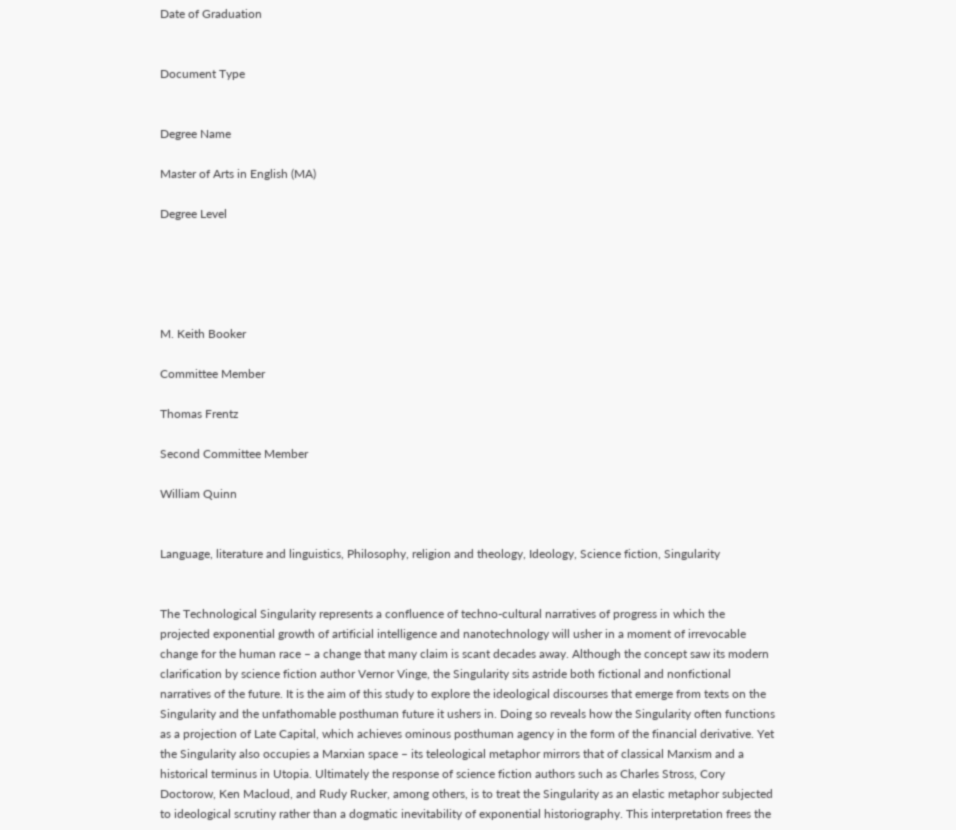Date of Graduation


Document Type


Degree Name

Master of Arts in English (MA)

Degree Level





M. Keith Booker

Committee Member

Thomas Frentz

Second Committee Member

William Quinn


Language, literature and linguistics, Philosophy, religion and theology, Ideology, Science fiction, Singularity


The Technological Singularity represents a confluence of techno-cultural narratives of progress in which the projected exponential growth of artificial intelligence and nanotechnology will usher in a moment of irrevocable change for the human race – a change that many claim is scant decades away. Although the concept saw its modern clarification by science fiction author Vernor Vinge, the Singularity sits astride both fictional and nonfictional narratives of the future. It is the aim of this study to explore the ideological discourses that emerge from texts on the Singularity and the unfathomable posthuman future it ushers in. Doing so reveals how the Singularity often functions as a projection of Late Capital, which achieves ominous posthuman agency in the form of the financial derivative. Yet the Singularity also occupies a Marxian space – its teleological metaphor mirrors that of classical Marxism and a historical terminus in Utopia. Ultimately the response of science fiction authors such as Charles Stross, Cory Doctorow, Ken Macloud, and Rudy Rucker, among others, is to treat the Singularity as an elastic metaphor subjected to ideological scrutiny rather than a dogmatic inevitability of exponential historiography. This interpretation frees the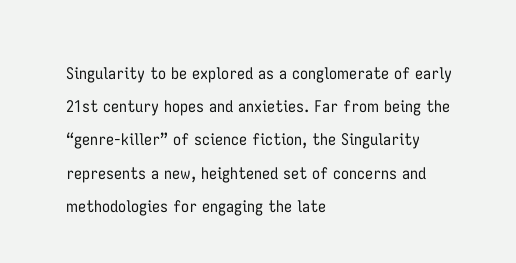Singularity to be explored as a conglomerate of early 21st century hopes and anxieties. Far from being the “genre-killer” of science fiction, the Singularity represents a new, heightened set of concerns and methodologies for engaging the late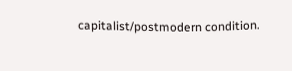capitalist/postmodern condition.